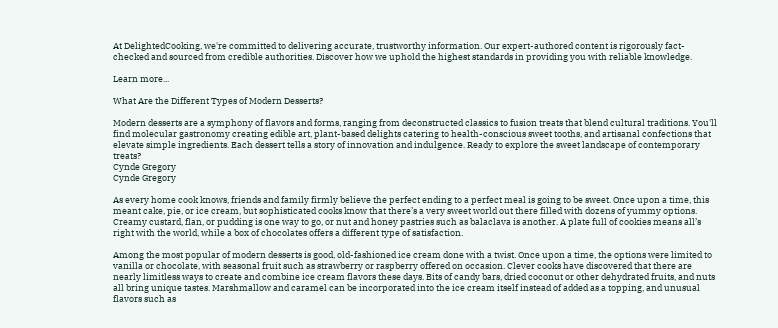At DelightedCooking, we're committed to delivering accurate, trustworthy information. Our expert-authored content is rigorously fact-checked and sourced from credible authorities. Discover how we uphold the highest standards in providing you with reliable knowledge.

Learn more...

What Are the Different Types of Modern Desserts?

Modern desserts are a symphony of flavors and forms, ranging from deconstructed classics to fusion treats that blend cultural traditions. You'll find molecular gastronomy creating edible art, plant-based delights catering to health-conscious sweet tooths, and artisanal confections that elevate simple ingredients. Each dessert tells a story of innovation and indulgence. Ready to explore the sweet landscape of contemporary treats?
Cynde Gregory
Cynde Gregory

As every home cook knows, friends and family firmly believe the perfect ending to a perfect meal is going to be sweet. Once upon a time, this meant cake, pie, or ice cream, but sophisticated cooks know that there’s a very sweet world out there filled with dozens of yummy options. Creamy custard, flan, or pudding is one way to go, or nut and honey pastries such as balaclava is another. A plate full of cookies means all’s right with the world, while a box of chocolates offers a different type of satisfaction.

Among the most popular of modern desserts is good, old-fashioned ice cream done with a twist. Once upon a time, the options were limited to vanilla or chocolate, with seasonal fruit such as strawberry or raspberry offered on occasion. Clever cooks have discovered that there are nearly limitless ways to create and combine ice cream flavors these days. Bits of candy bars, dried coconut or other dehydrated fruits, and nuts all bring unique tastes. Marshmallow and caramel can be incorporated into the ice cream itself instead of added as a topping, and unusual flavors such as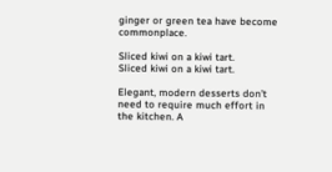ginger or green tea have become commonplace.

Sliced kiwi on a kiwi tart.
Sliced kiwi on a kiwi tart.

Elegant, modern desserts don’t need to require much effort in the kitchen. A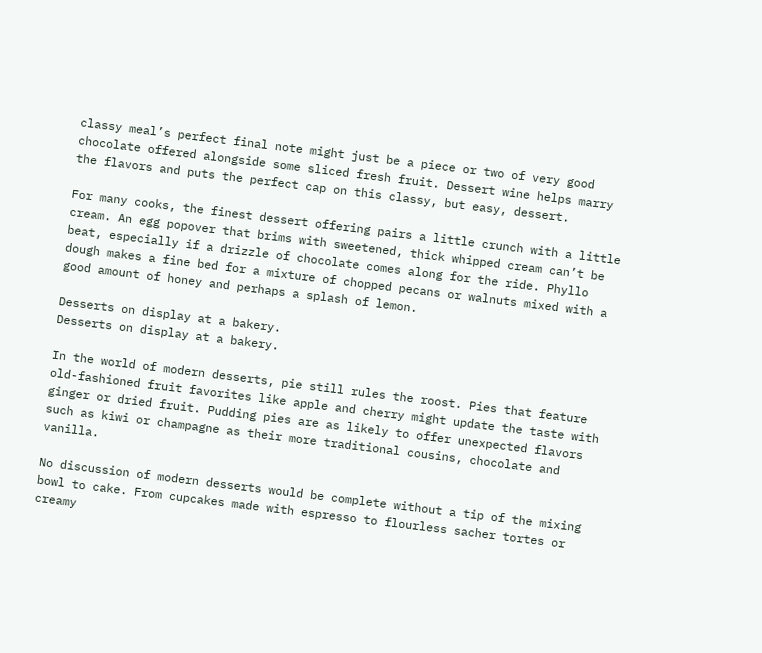classy meal’s perfect final note might just be a piece or two of very good chocolate offered alongside some sliced fresh fruit. Dessert wine helps marry the flavors and puts the perfect cap on this classy, but easy, dessert.

For many cooks, the finest dessert offering pairs a little crunch with a little cream. An egg popover that brims with sweetened, thick whipped cream can’t be beat, especially if a drizzle of chocolate comes along for the ride. Phyllo dough makes a fine bed for a mixture of chopped pecans or walnuts mixed with a good amount of honey and perhaps a splash of lemon.

Desserts on display at a bakery.
Desserts on display at a bakery.

In the world of modern desserts, pie still rules the roost. Pies that feature old-fashioned fruit favorites like apple and cherry might update the taste with ginger or dried fruit. Pudding pies are as likely to offer unexpected flavors such as kiwi or champagne as their more traditional cousins, chocolate and vanilla.

No discussion of modern desserts would be complete without a tip of the mixing bowl to cake. From cupcakes made with espresso to flourless sacher tortes or creamy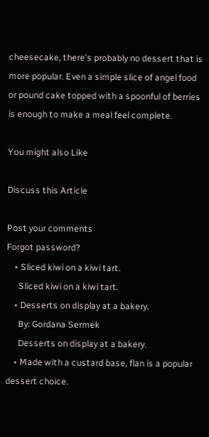cheesecake, there’s probably no dessert that is more popular. Even a simple slice of angel food or pound cake topped with a spoonful of berries is enough to make a meal feel complete.

You might also Like

Discuss this Article

Post your comments
Forgot password?
    • Sliced kiwi on a kiwi tart.
      Sliced kiwi on a kiwi tart.
    • Desserts on display at a bakery.
      By: Gordana Sermek
      Desserts on display at a bakery.
    • Made with a custard base, flan is a popular dessert choice.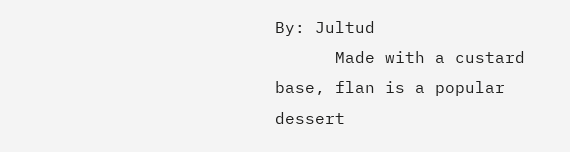By: Jultud
      Made with a custard base, flan is a popular dessert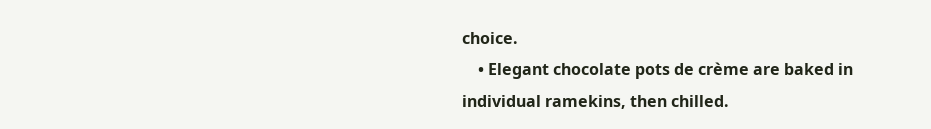choice.
    • Elegant chocolate pots de crème are baked in individual ramekins, then chilled.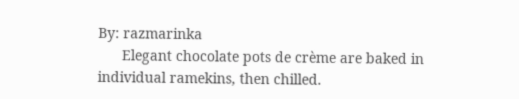By: razmarinka
      Elegant chocolate pots de crème are baked in individual ramekins, then chilled.